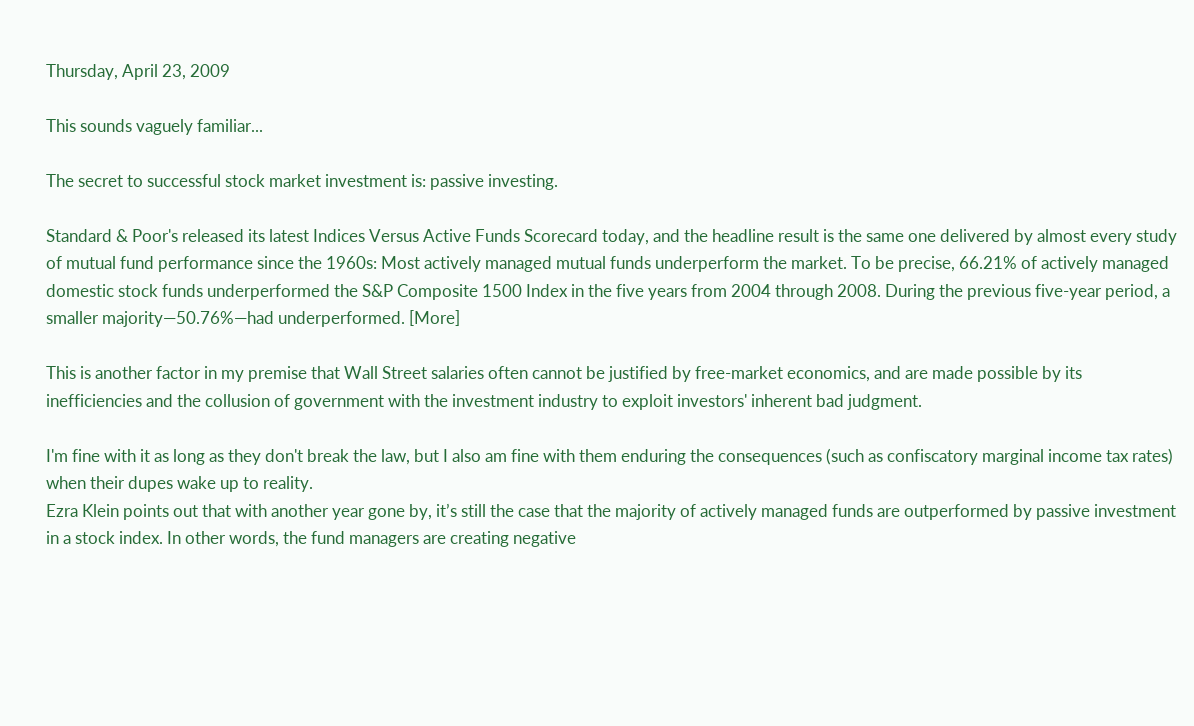Thursday, April 23, 2009

This sounds vaguely familiar...

The secret to successful stock market investment is: passive investing.

Standard & Poor's released its latest Indices Versus Active Funds Scorecard today, and the headline result is the same one delivered by almost every study of mutual fund performance since the 1960s: Most actively managed mutual funds underperform the market. To be precise, 66.21% of actively managed domestic stock funds underperformed the S&P Composite 1500 Index in the five years from 2004 through 2008. During the previous five-year period, a smaller majority—50.76%—had underperformed. [More]

This is another factor in my premise that Wall Street salaries often cannot be justified by free-market economics, and are made possible by its inefficiencies and the collusion of government with the investment industry to exploit investors' inherent bad judgment.

I'm fine with it as long as they don't break the law, but I also am fine with them enduring the consequences (such as confiscatory marginal income tax rates) when their dupes wake up to reality.
Ezra Klein points out that with another year gone by, it’s still the case that the majority of actively managed funds are outperformed by passive investment in a stock index. In other words, the fund managers are creating negative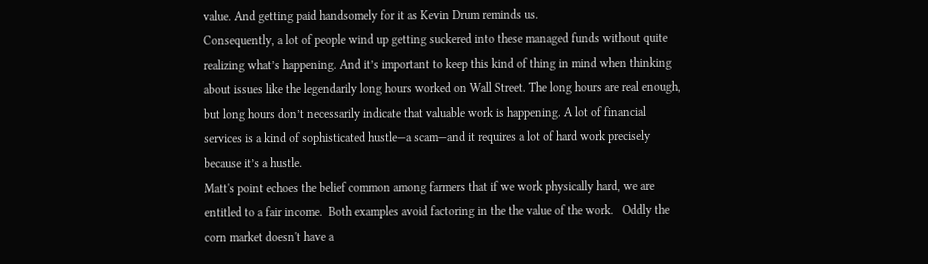value. And getting paid handsomely for it as Kevin Drum reminds us.
Consequently, a lot of people wind up getting suckered into these managed funds without quite realizing what’s happening. And it’s important to keep this kind of thing in mind when thinking about issues like the legendarily long hours worked on Wall Street. The long hours are real enough, but long hours don’t necessarily indicate that valuable work is happening. A lot of financial services is a kind of sophisticated hustle—a scam—and it requires a lot of hard work precisely because it’s a hustle.
Matt's point echoes the belief common among farmers that if we work physically hard, we are entitled to a fair income.  Both examples avoid factoring in the the value of the work.   Oddly the corn market doesn't have a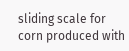sliding scale for corn produced with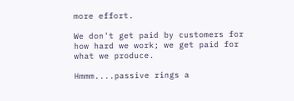more effort.

We don't get paid by customers for how hard we work; we get paid for what we produce.

Hmmm....passive rings a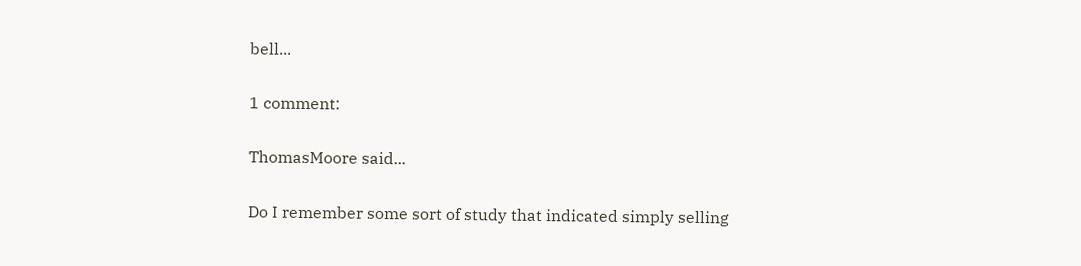bell...

1 comment:

ThomasMoore said...

Do I remember some sort of study that indicated simply selling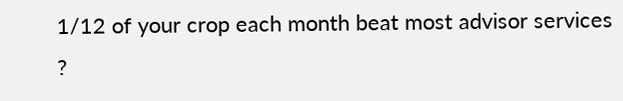1/12 of your crop each month beat most advisor services ?